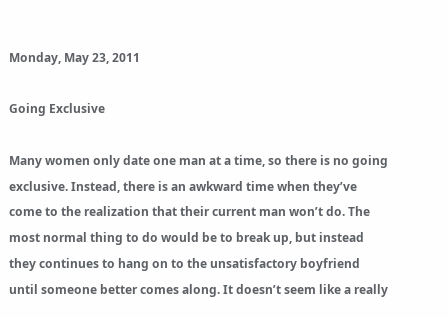Monday, May 23, 2011

Going Exclusive

Many women only date one man at a time, so there is no going exclusive. Instead, there is an awkward time when they’ve come to the realization that their current man won’t do. The most normal thing to do would be to break up, but instead they continues to hang on to the unsatisfactory boyfriend until someone better comes along. It doesn’t seem like a really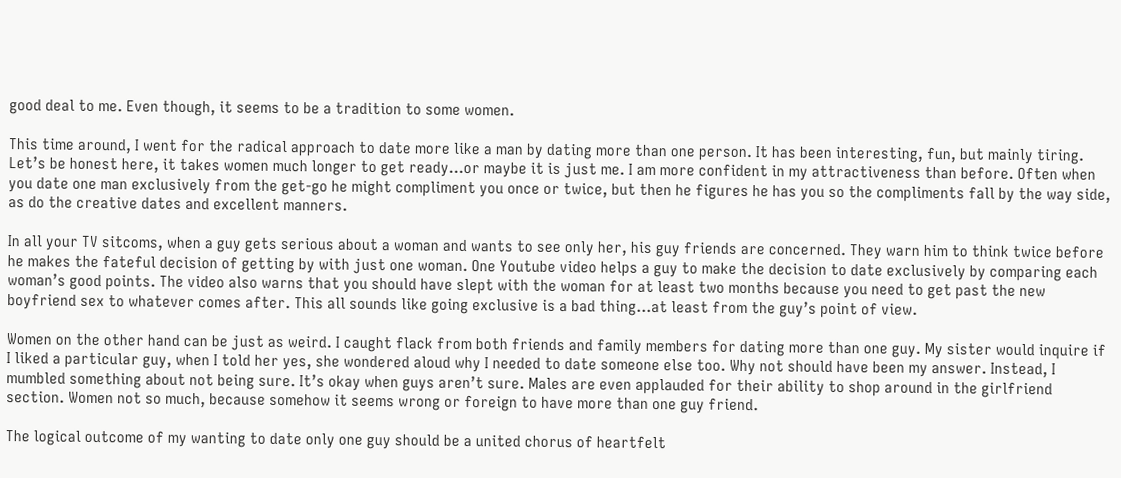good deal to me. Even though, it seems to be a tradition to some women.

This time around, I went for the radical approach to date more like a man by dating more than one person. It has been interesting, fun, but mainly tiring. Let’s be honest here, it takes women much longer to get ready…or maybe it is just me. I am more confident in my attractiveness than before. Often when you date one man exclusively from the get-go he might compliment you once or twice, but then he figures he has you so the compliments fall by the way side, as do the creative dates and excellent manners.

In all your TV sitcoms, when a guy gets serious about a woman and wants to see only her, his guy friends are concerned. They warn him to think twice before he makes the fateful decision of getting by with just one woman. One Youtube video helps a guy to make the decision to date exclusively by comparing each woman’s good points. The video also warns that you should have slept with the woman for at least two months because you need to get past the new boyfriend sex to whatever comes after. This all sounds like going exclusive is a bad thing…at least from the guy’s point of view.

Women on the other hand can be just as weird. I caught flack from both friends and family members for dating more than one guy. My sister would inquire if I liked a particular guy, when I told her yes, she wondered aloud why I needed to date someone else too. Why not should have been my answer. Instead, I mumbled something about not being sure. It’s okay when guys aren’t sure. Males are even applauded for their ability to shop around in the girlfriend section. Women not so much, because somehow it seems wrong or foreign to have more than one guy friend.

The logical outcome of my wanting to date only one guy should be a united chorus of heartfelt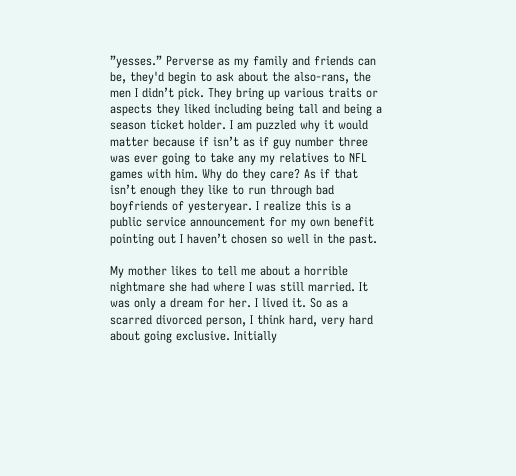”yesses.” Perverse as my family and friends can be, they'd begin to ask about the also-rans, the men I didn’t pick. They bring up various traits or aspects they liked including being tall and being a season ticket holder. I am puzzled why it would matter because if isn’t as if guy number three was ever going to take any my relatives to NFL games with him. Why do they care? As if that isn’t enough they like to run through bad boyfriends of yesteryear. I realize this is a public service announcement for my own benefit pointing out I haven’t chosen so well in the past.

My mother likes to tell me about a horrible nightmare she had where I was still married. It was only a dream for her. I lived it. So as a scarred divorced person, I think hard, very hard about going exclusive. Initially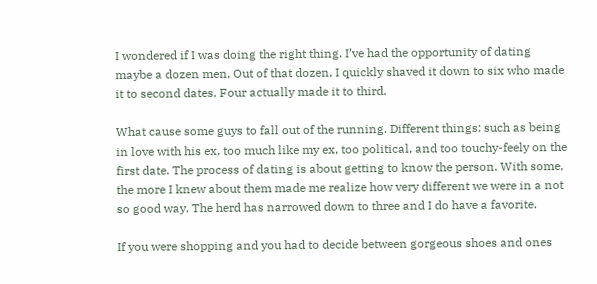I wondered if I was doing the right thing. I’ve had the opportunity of dating maybe a dozen men, Out of that dozen, I quickly shaved it down to six who made it to second dates. Four actually made it to third.

What cause some guys to fall out of the running. Different things: such as being in love with his ex, too much like my ex, too political, and too touchy-feely on the first date. The process of dating is about getting to know the person. With some, the more I knew about them made me realize how very different we were in a not so good way. The herd has narrowed down to three and I do have a favorite.

If you were shopping and you had to decide between gorgeous shoes and ones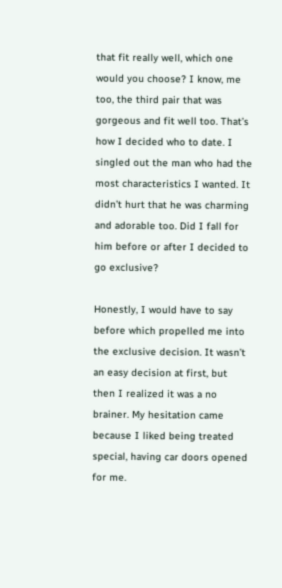that fit really well, which one would you choose? I know, me too, the third pair that was gorgeous and fit well too. That’s how I decided who to date. I singled out the man who had the most characteristics I wanted. It didn’t hurt that he was charming and adorable too. Did I fall for him before or after I decided to go exclusive?

Honestly, I would have to say before which propelled me into the exclusive decision. It wasn’t an easy decision at first, but then I realized it was a no brainer. My hesitation came because I liked being treated special, having car doors opened for me.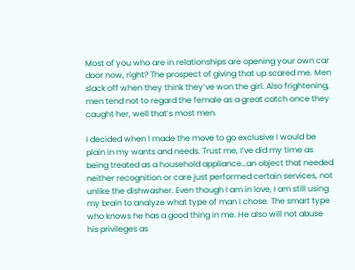Most of you who are in relationships are opening your own car door now, right? The prospect of giving that up scared me. Men slack off when they think they’ve won the girl. Also frightening, men tend not to regard the female as a great catch once they caught her, well that’s most men.

I decided when I made the move to go exclusive I would be plain in my wants and needs. Trust me, I’ve did my time as being treated as a household appliance…an object that needed neither recognition or care just performed certain services, not unlike the dishwasher. Even though I am in love, I am still using my brain to analyze what type of man I chose. The smart type who knows he has a good thing in me. He also will not abuse his privileges as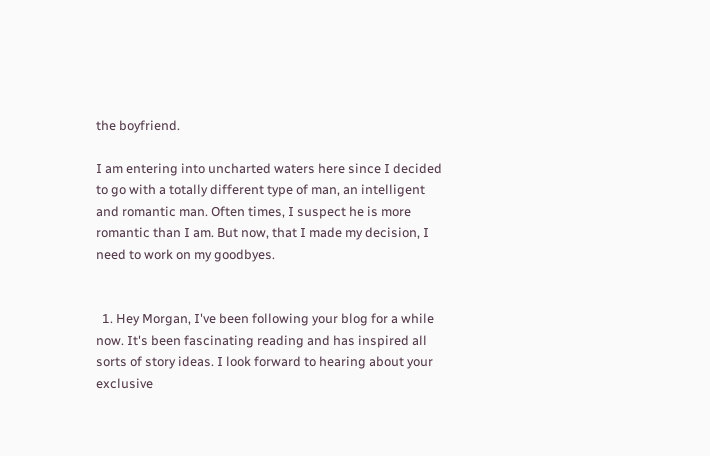the boyfriend.

I am entering into uncharted waters here since I decided to go with a totally different type of man, an intelligent and romantic man. Often times, I suspect he is more romantic than I am. But now, that I made my decision, I need to work on my goodbyes.


  1. Hey Morgan, I've been following your blog for a while now. It's been fascinating reading and has inspired all sorts of story ideas. I look forward to hearing about your exclusive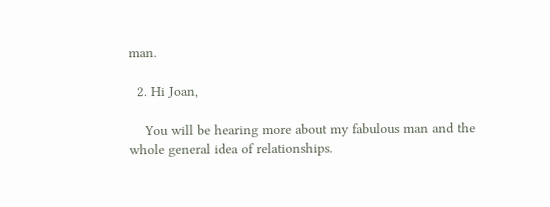man.

  2. Hi Joan,

    You will be hearing more about my fabulous man and the whole general idea of relationships.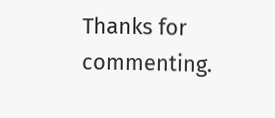Thanks for commenting.